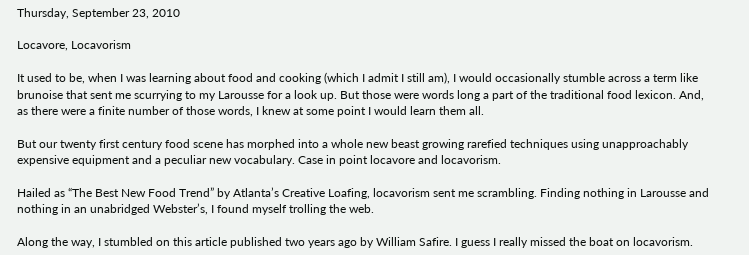Thursday, September 23, 2010

Locavore, Locavorism

It used to be, when I was learning about food and cooking (which I admit I still am), I would occasionally stumble across a term like brunoise that sent me scurrying to my Larousse for a look up. But those were words long a part of the traditional food lexicon. And, as there were a finite number of those words, I knew at some point I would learn them all.

But our twenty first century food scene has morphed into a whole new beast growing rarefied techniques using unapproachably expensive equipment and a peculiar new vocabulary. Case in point locavore and locavorism.

Hailed as “The Best New Food Trend” by Atlanta’s Creative Loafing, locavorism sent me scrambling. Finding nothing in Larousse and nothing in an unabridged Webster’s, I found myself trolling the web.

Along the way, I stumbled on this article published two years ago by William Safire. I guess I really missed the boat on locavorism.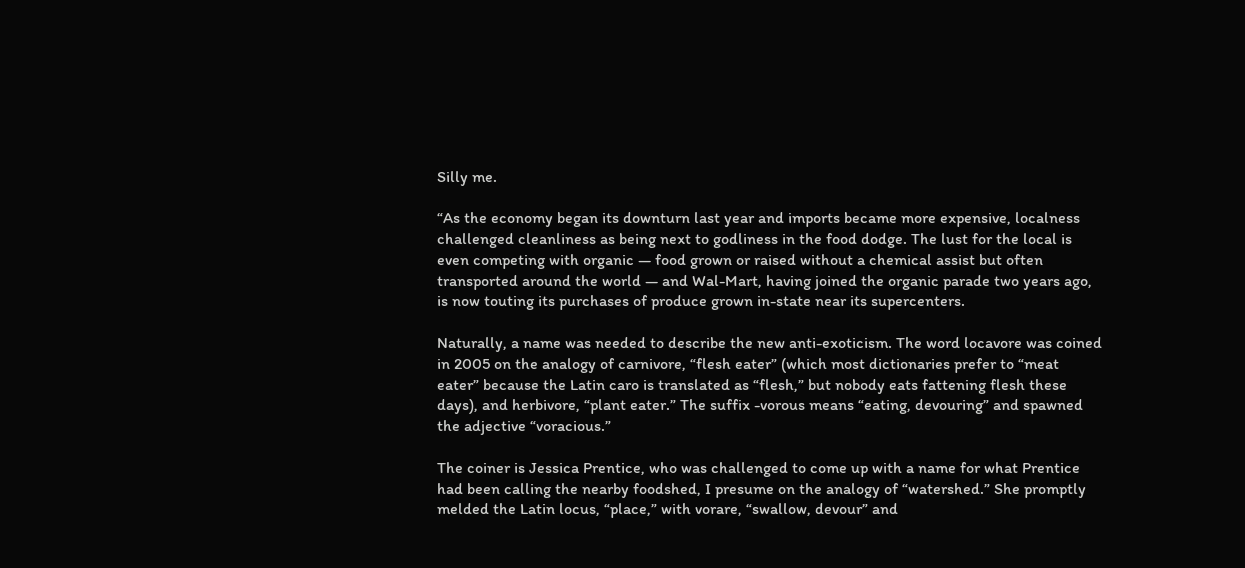Silly me.

“As the economy began its downturn last year and imports became more expensive, localness challenged cleanliness as being next to godliness in the food dodge. The lust for the local is even competing with organic — food grown or raised without a chemical assist but often transported around the world — and Wal-Mart, having joined the organic parade two years ago, is now touting its purchases of produce grown in-state near its supercenters.

Naturally, a name was needed to describe the new anti-exoticism. The word locavore was coined in 2005 on the analogy of carnivore, “flesh eater” (which most dictionaries prefer to “meat eater” because the Latin caro is translated as “flesh,” but nobody eats fattening flesh these days), and herbivore, “plant eater.” The suffix -vorous means “eating, devouring” and spawned the adjective “voracious.”

The coiner is Jessica Prentice, who was challenged to come up with a name for what Prentice had been calling the nearby foodshed, I presume on the analogy of “watershed.” She promptly melded the Latin locus, “place,” with vorare, “swallow, devour” and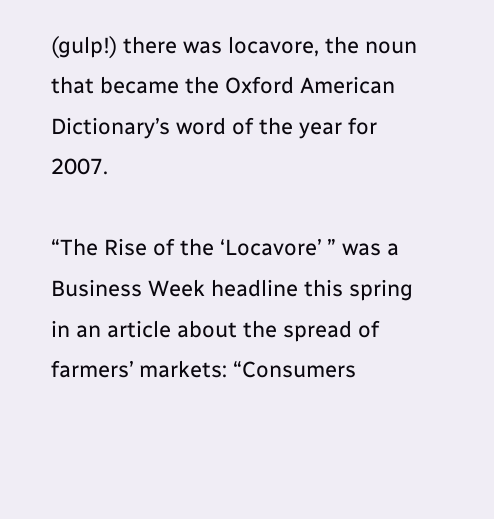(gulp!) there was locavore, the noun that became the Oxford American Dictionary’s word of the year for 2007.

“The Rise of the ‘Locavore’ ” was a Business Week headline this spring in an article about the spread of farmers’ markets: “Consumers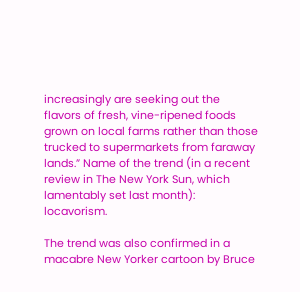increasingly are seeking out the flavors of fresh, vine-ripened foods grown on local farms rather than those trucked to supermarkets from faraway lands.” Name of the trend (in a recent review in The New York Sun, which lamentably set last month): locavorism.

The trend was also confirmed in a macabre New Yorker cartoon by Bruce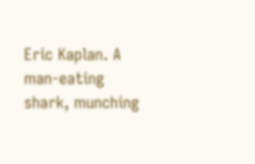Eric Kaplan. A man-eating shark, munching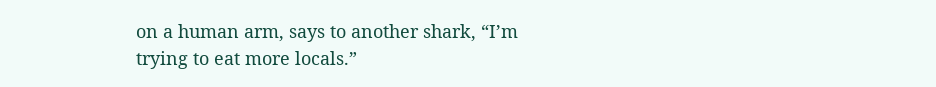on a human arm, says to another shark, “I’m trying to eat more locals.”